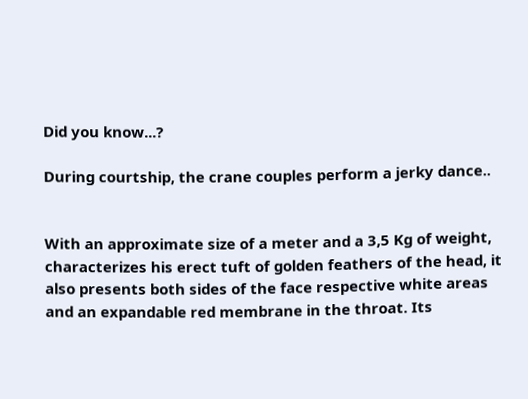Did you know...?

During courtship, the crane couples perform a jerky dance..


With an approximate size of a meter and a 3,5 Kg of weight, characterizes his erect tuft of golden feathers of the head, it also presents both sides of the face respective white areas and an expandable red membrane in the throat. Its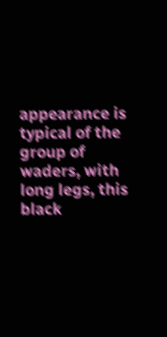appearance is typical of the group of waders, with long legs, this black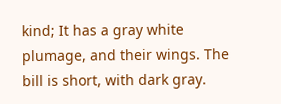kind; It has a gray white plumage, and their wings. The bill is short, with dark gray.